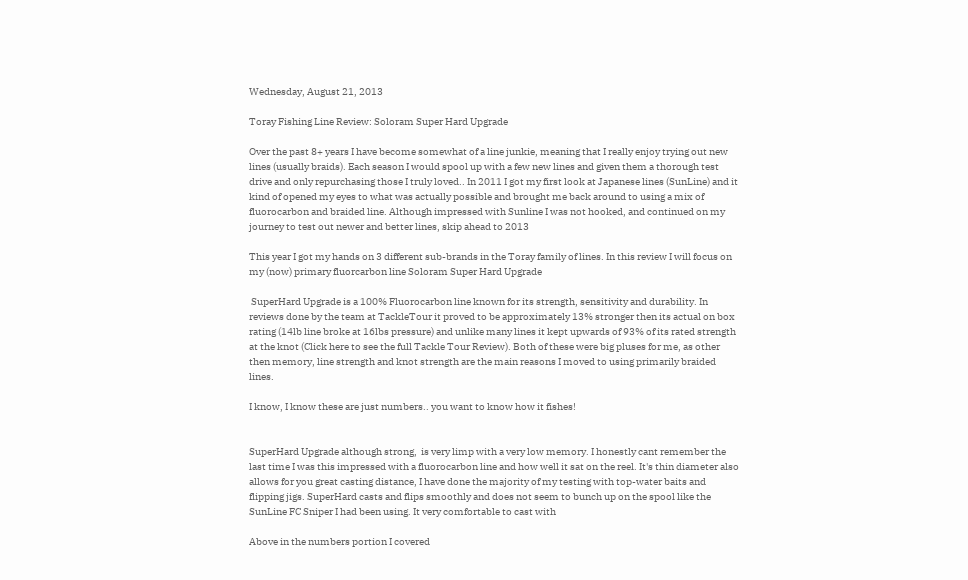Wednesday, August 21, 2013

Toray Fishing Line Review: Soloram Super Hard Upgrade

Over the past 8+ years I have become somewhat of a line junkie, meaning that I really enjoy trying out new lines (usually braids). Each season I would spool up with a few new lines and given them a thorough test drive and only repurchasing those I truly loved.. In 2011 I got my first look at Japanese lines (SunLine) and it kind of opened my eyes to what was actually possible and brought me back around to using a mix of fluorocarbon and braided line. Although impressed with Sunline I was not hooked, and continued on my journey to test out newer and better lines, skip ahead to 2013

This year I got my hands on 3 different sub-brands in the Toray family of lines. In this review I will focus on my (now) primary fluorcarbon line Soloram Super Hard Upgrade

 SuperHard Upgrade is a 100% Fluorocarbon line known for its strength, sensitivity and durability. In reviews done by the team at TackleTour it proved to be approximately 13% stronger then its actual on box rating (14lb line broke at 16lbs pressure) and unlike many lines it kept upwards of 93% of its rated strength at the knot (Click here to see the full Tackle Tour Review). Both of these were big pluses for me, as other then memory, line strength and knot strength are the main reasons I moved to using primarily braided lines.

I know, I know these are just numbers.. you want to know how it fishes!


SuperHard Upgrade although strong,  is very limp with a very low memory. I honestly cant remember the last time I was this impressed with a fluorocarbon line and how well it sat on the reel. It's thin diameter also allows for you great casting distance, I have done the majority of my testing with top-water baits and flipping jigs. SuperHard casts and flips smoothly and does not seem to bunch up on the spool like the SunLine FC Sniper I had been using. It very comfortable to cast with

Above in the numbers portion I covered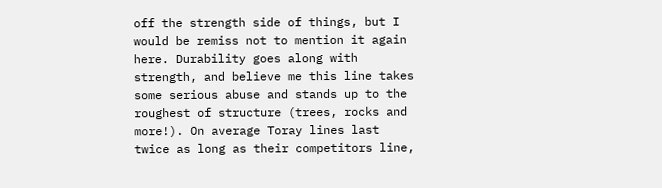off the strength side of things, but I would be remiss not to mention it again here. Durability goes along with strength, and believe me this line takes some serious abuse and stands up to the roughest of structure (trees, rocks and more!). On average Toray lines last twice as long as their competitors line,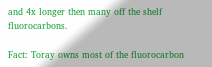and 4x longer then many off the shelf fluorocarbons.

Fact: Toray owns most of the fluorocarbon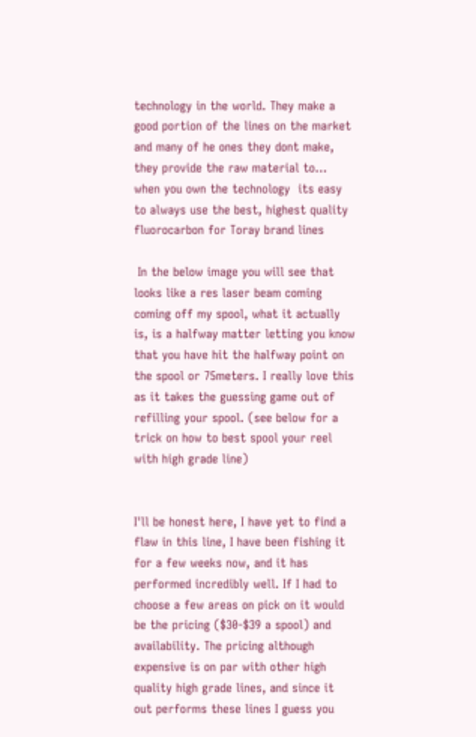technology in the world. They make a good portion of the lines on the market and many of he ones they dont make, they provide the raw material to... when you own the technology  its easy to always use the best, highest quality fluorocarbon for Toray brand lines

 In the below image you will see that looks like a res laser beam coming coming off my spool, what it actually is, is a halfway matter letting you know that you have hit the halfway point on the spool or 75meters. I really love this as it takes the guessing game out of refilling your spool. (see below for a trick on how to best spool your reel with high grade line)


I'll be honest here, I have yet to find a flaw in this line, I have been fishing it for a few weeks now, and it has performed incredibly well. If I had to choose a few areas on pick on it would be the pricing ($30-$39 a spool) and availability. The pricing although expensive is on par with other high quality high grade lines, and since it out performs these lines I guess you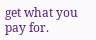get what you pay for.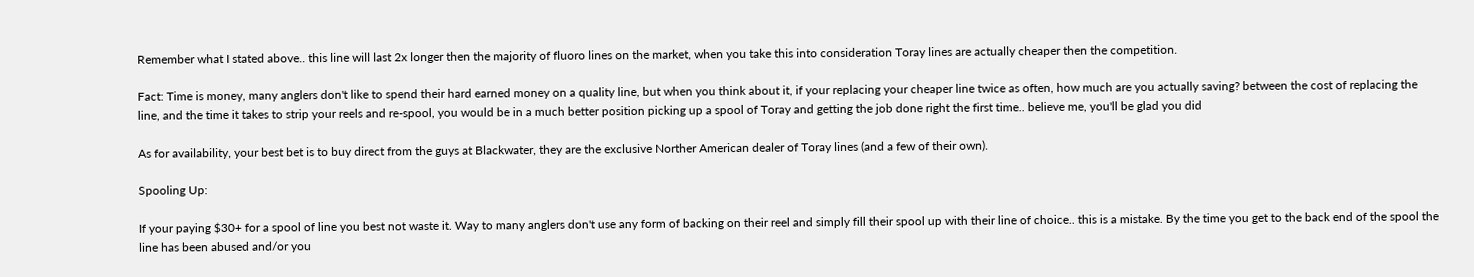Remember what I stated above.. this line will last 2x longer then the majority of fluoro lines on the market, when you take this into consideration Toray lines are actually cheaper then the competition.

Fact: Time is money, many anglers don't like to spend their hard earned money on a quality line, but when you think about it, if your replacing your cheaper line twice as often, how much are you actually saving? between the cost of replacing the line, and the time it takes to strip your reels and re-spool, you would be in a much better position picking up a spool of Toray and getting the job done right the first time.. believe me, you'll be glad you did

As for availability, your best bet is to buy direct from the guys at Blackwater, they are the exclusive Norther American dealer of Toray lines (and a few of their own).

Spooling Up:

If your paying $30+ for a spool of line you best not waste it. Way to many anglers don't use any form of backing on their reel and simply fill their spool up with their line of choice.. this is a mistake. By the time you get to the back end of the spool the line has been abused and/or you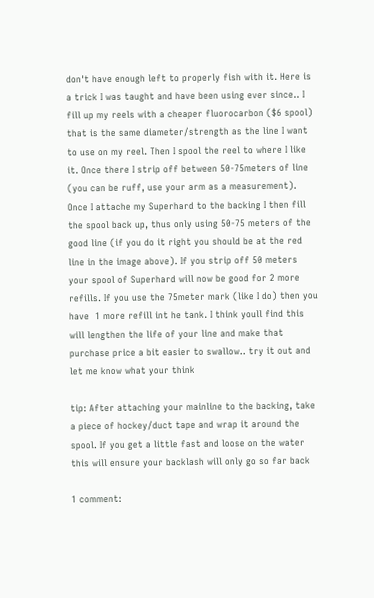don't have enough left to properly fish with it. Here is a trick I was taught and have been using ever since.. I fill up my reels with a cheaper fluorocarbon ($6 spool) that is the same diameter/strength as the line I want to use on my reel. Then I spool the reel to where I like it. Once there I strip off between 50-75meters of line (you can be ruff, use your arm as a measurement). Once I attache my Superhard to the backing I then fill the spool back up, thus only using 50-75 meters of the good line (if you do it right you should be at the red line in the image above). If you strip off 50 meters your spool of Superhard will now be good for 2 more refills. If you use the 75meter mark (like I do) then you have  1 more refill int he tank. I think youll find this will lengthen the life of your line and make that purchase price a bit easier to swallow.. try it out and let me know what your think

tip: After attaching your mainline to the backing, take a piece of hockey/duct tape and wrap it around the spool. If you get a little fast and loose on the water this will ensure your backlash will only go so far back

1 comment: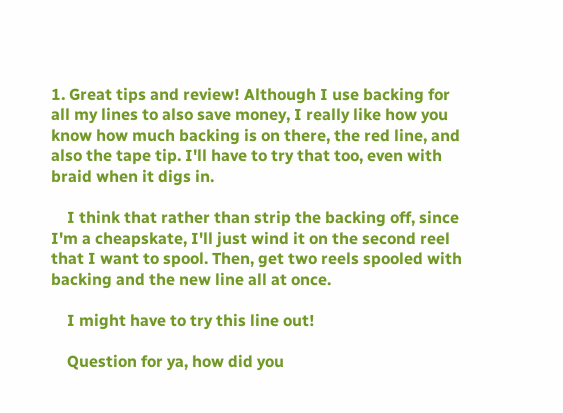1. Great tips and review! Although I use backing for all my lines to also save money, I really like how you know how much backing is on there, the red line, and also the tape tip. I'll have to try that too, even with braid when it digs in.

    I think that rather than strip the backing off, since I'm a cheapskate, I'll just wind it on the second reel that I want to spool. Then, get two reels spooled with backing and the new line all at once.

    I might have to try this line out!

    Question for ya, how did you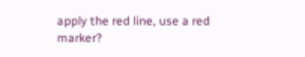apply the red line, use a red marker?